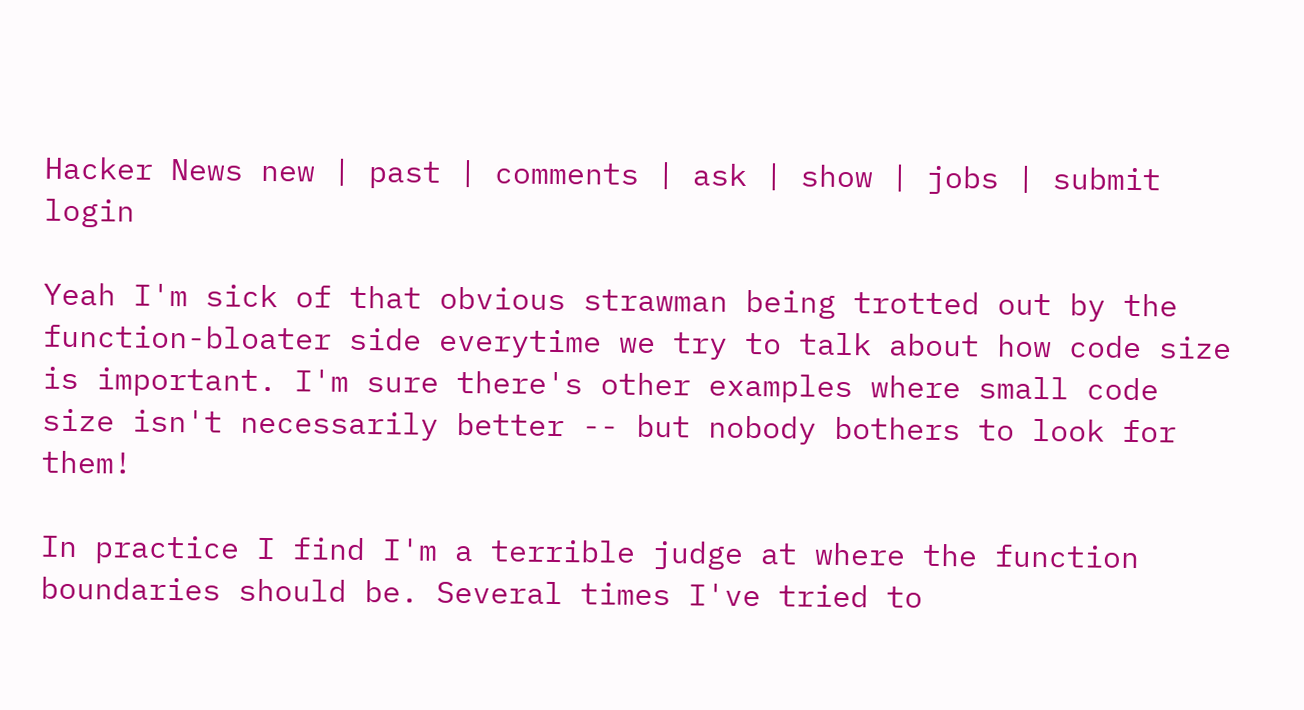Hacker News new | past | comments | ask | show | jobs | submit login

Yeah I'm sick of that obvious strawman being trotted out by the function-bloater side everytime we try to talk about how code size is important. I'm sure there's other examples where small code size isn't necessarily better -- but nobody bothers to look for them!

In practice I find I'm a terrible judge at where the function boundaries should be. Several times I've tried to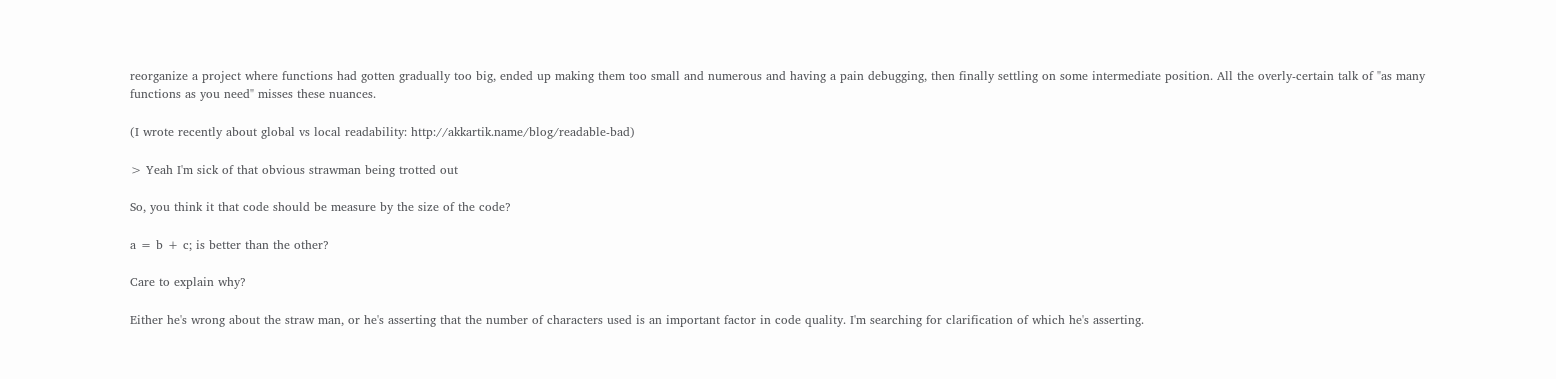reorganize a project where functions had gotten gradually too big, ended up making them too small and numerous and having a pain debugging, then finally settling on some intermediate position. All the overly-certain talk of "as many functions as you need" misses these nuances.

(I wrote recently about global vs local readability: http://akkartik.name/blog/readable-bad)

> Yeah I'm sick of that obvious strawman being trotted out

So, you think it that code should be measure by the size of the code?

a = b + c; is better than the other?

Care to explain why?

Either he's wrong about the straw man, or he's asserting that the number of characters used is an important factor in code quality. I'm searching for clarification of which he's asserting.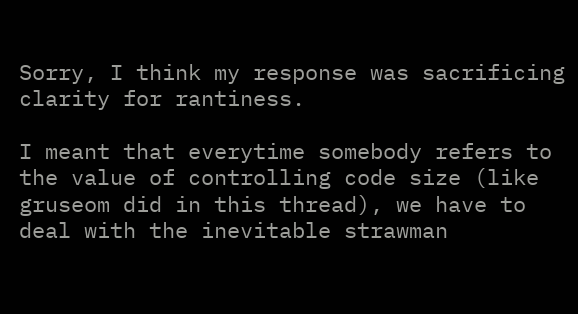Sorry, I think my response was sacrificing clarity for rantiness.

I meant that everytime somebody refers to the value of controlling code size (like gruseom did in this thread), we have to deal with the inevitable strawman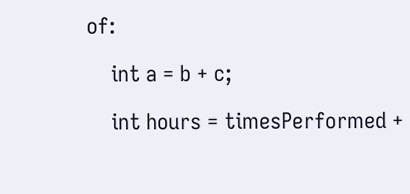of:

    int a = b + c;

    int hours = timesPerformed +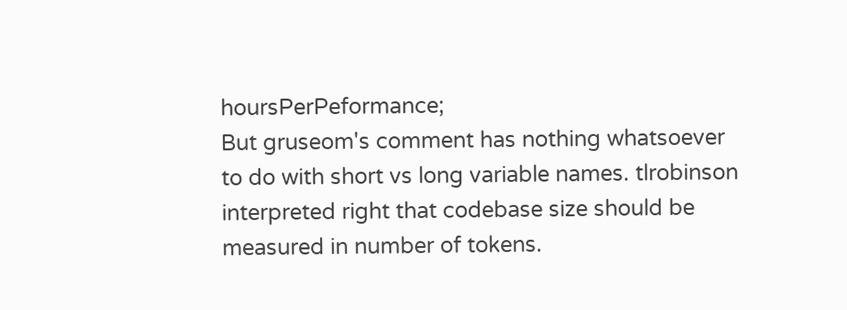hoursPerPeformance;
But gruseom's comment has nothing whatsoever to do with short vs long variable names. tlrobinson interpreted right that codebase size should be measured in number of tokens.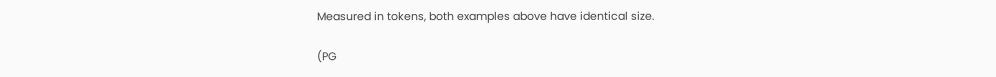Measured in tokens, both examples above have identical size.

(PG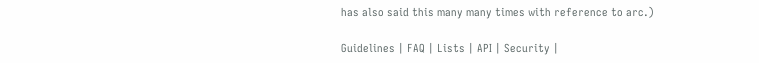has also said this many many times with reference to arc.)

Guidelines | FAQ | Lists | API | Security |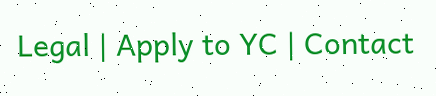Legal | Apply to YC | Contact